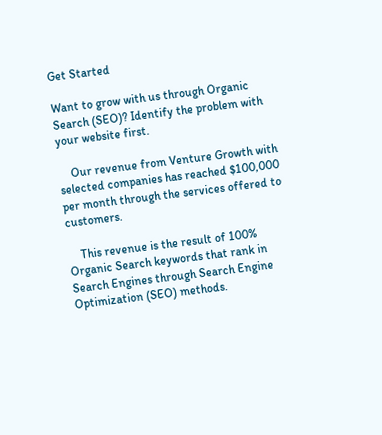Get Started

Want to grow with us through Organic Search (SEO)? Identify the problem with your website first.

    Our revenue from Venture Growth with selected companies has reached $100,000 per month through the services offered to customers.

    This revenue is the result of 100% Organic Search keywords that rank in Search Engines through Search Engine Optimization (SEO) methods.